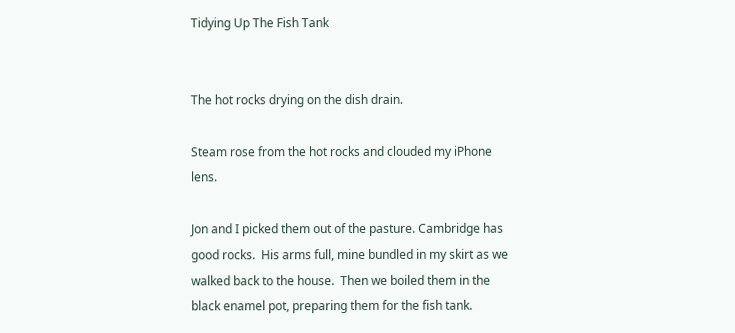Tidying Up The Fish Tank


The hot rocks drying on the dish drain.

Steam rose from the hot rocks and clouded my iPhone lens.

Jon and I picked them out of the pasture. Cambridge has good rocks.  His arms full, mine bundled in my skirt as we walked back to the house.  Then we boiled them in the black enamel pot, preparing them for the fish tank.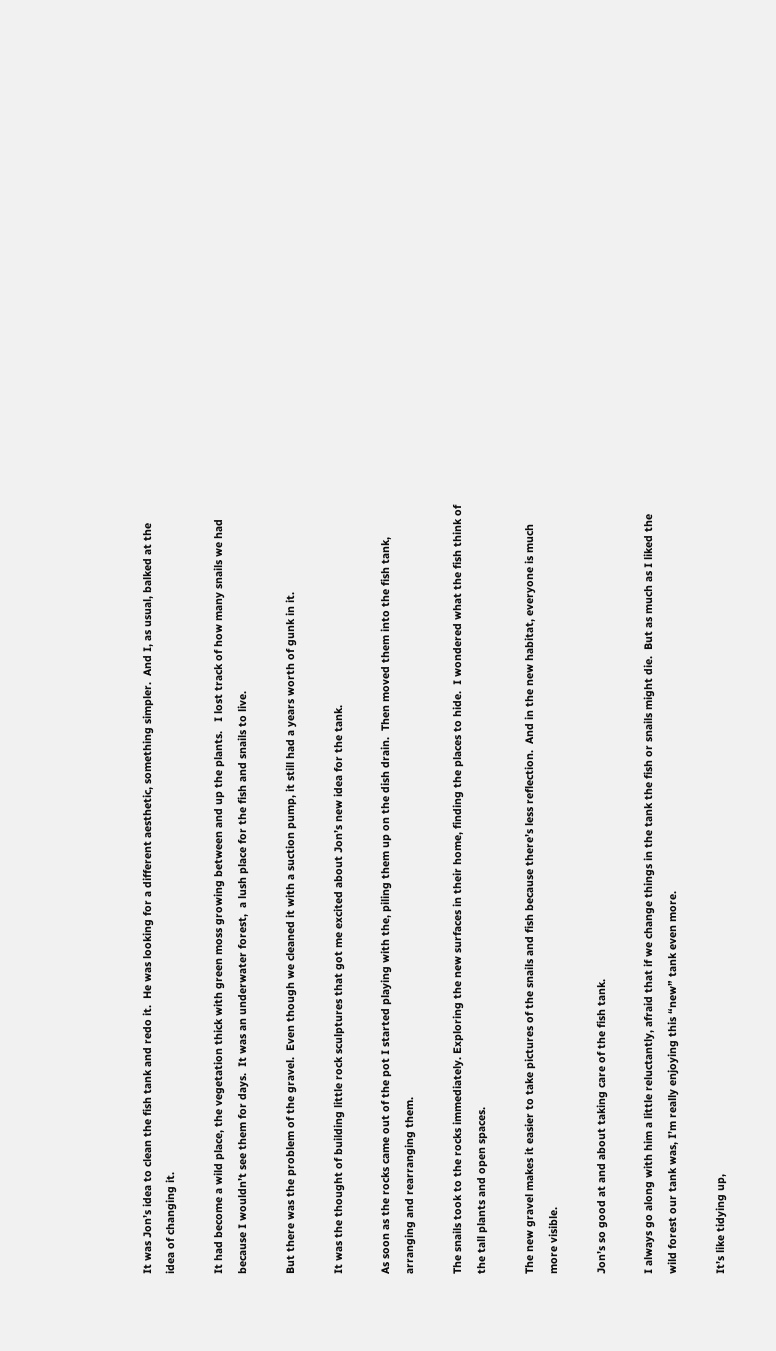It was Jon’s idea to clean the fish tank and redo it.  He was looking for a different aesthetic, something simpler.  And I, as usual, balked at the idea of changing it.

It had become a wild place, the vegetation thick with green moss growing between and up the plants.   I lost track of how many snails we had because I wouldn’t see them for days.  It was an underwater forest,  a lush place for the fish and snails to live.

But there was the problem of the gravel.  Even though we cleaned it with a suction pump, it still had a years worth of gunk in it.

It was the thought of building little rock sculptures that got me excited about Jon’s new idea for the tank.

As soon as the rocks came out of the pot I started playing with the, piling them up on the dish drain.  Then moved them into the fish tank, arranging and rearranging them.

The snails took to the rocks immediately. Exploring the new surfaces in their home, finding the places to hide.  I wondered what the fish think of the tall plants and open spaces.

The new gravel makes it easier to take pictures of the snails and fish because there’s less reflection.  And in the new habitat, everyone is much more visible.

Jon’s so good at and about taking care of the fish tank.

I always go along with him a little reluctantly, afraid that if we change things in the tank the fish or snails might die.  But as much as I liked the wild forest our tank was, I’m really enjoying this “new” tank even more.

It’s like tidying up,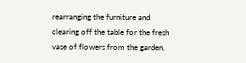rearranging the furniture and clearing off the table for the fresh vase of flowers from the garden.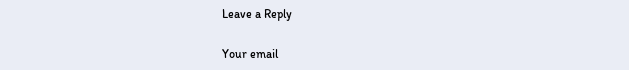Leave a Reply

Your email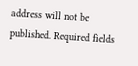address will not be published. Required fields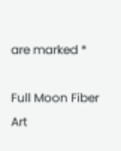are marked *

Full Moon Fiber Art